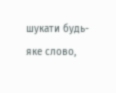шукати будь-яке слово,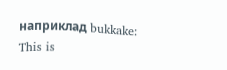наприклад bukkake:
This is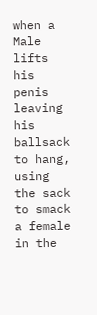when a Male lifts his penis leaving his ballsack to hang, using the sack to smack a female in the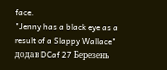face.
"Jenny has a black eye as a result of a Slappy Wallace"
додав DCaf 27 Березень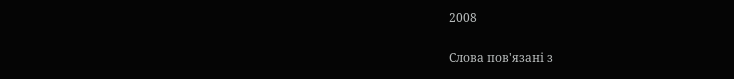2008

Слова пов'язані з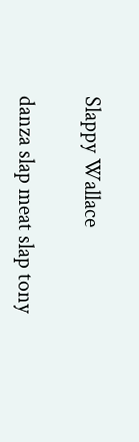Slappy Wallace

danza slap meat slap tony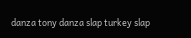danza tony danza slap turkey slap